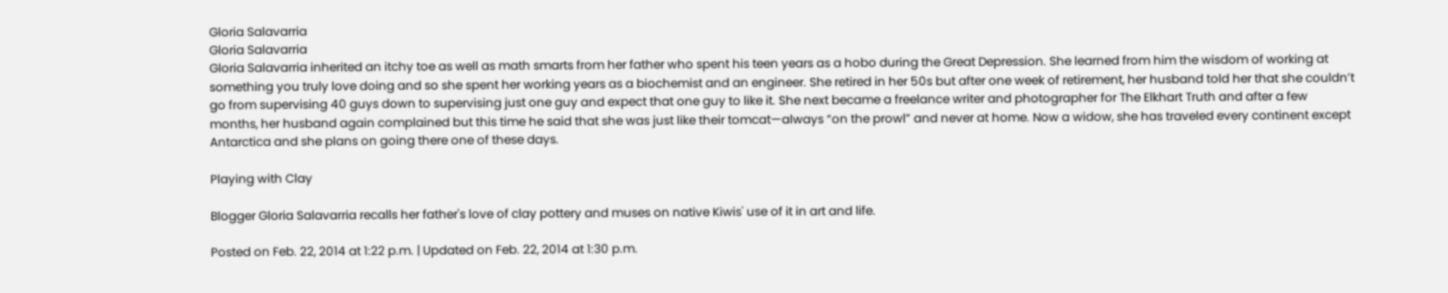Gloria Salavarria
Gloria Salavarria
Gloria Salavarria inherited an itchy toe as well as math smarts from her father who spent his teen years as a hobo during the Great Depression. She learned from him the wisdom of working at something you truly love doing and so she spent her working years as a biochemist and an engineer. She retired in her 50s but after one week of retirement, her husband told her that she couldn’t go from supervising 40 guys down to supervising just one guy and expect that one guy to like it. She next became a freelance writer and photographer for The Elkhart Truth and after a few months, her husband again complained but this time he said that she was just like their tomcat—always “on the prowl” and never at home. Now a widow, she has traveled every continent except Antarctica and she plans on going there one of these days.

Playing with Clay

Blogger Gloria Salavarria recalls her father's love of clay pottery and muses on native Kiwis' use of it in art and life.

Posted on Feb. 22, 2014 at 1:22 p.m. | Updated on Feb. 22, 2014 at 1:30 p.m.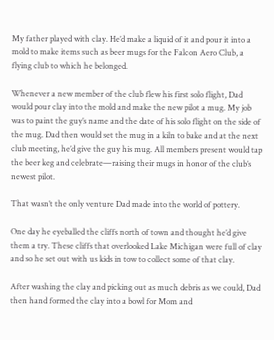My father played with clay. He’d make a liquid of it and pour it into a mold to make items such as beer mugs for the Falcon Aero Club, a flying club to which he belonged.

Whenever a new member of the club flew his first solo flight, Dad would pour clay into the mold and make the new pilot a mug. My job was to paint the guy’s name and the date of his solo flight on the side of the mug. Dad then would set the mug in a kiln to bake and at the next club meeting, he’d give the guy his mug. All members present would tap the beer keg and celebrate—raising their mugs in honor of the club’s newest pilot.

That wasn’t the only venture Dad made into the world of pottery.

One day he eyeballed the cliffs north of town and thought he’d give them a try. These cliffs that overlooked Lake Michigan were full of clay and so he set out with us kids in tow to collect some of that clay.

After washing the clay and picking out as much debris as we could, Dad then hand formed the clay into a bowl for Mom and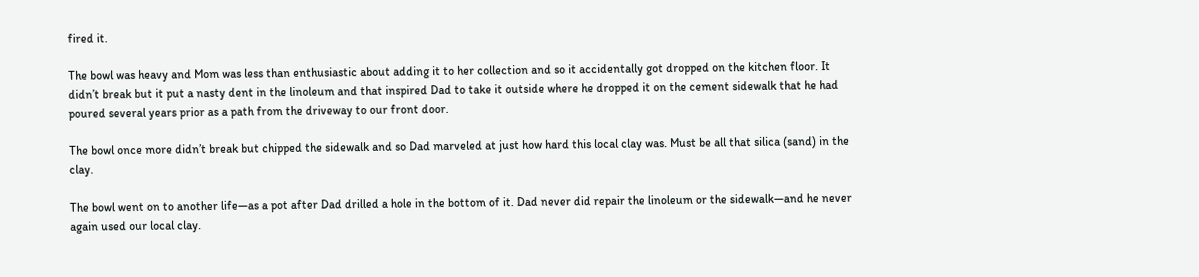fired it.

The bowl was heavy and Mom was less than enthusiastic about adding it to her collection and so it accidentally got dropped on the kitchen floor. It didn’t break but it put a nasty dent in the linoleum and that inspired Dad to take it outside where he dropped it on the cement sidewalk that he had poured several years prior as a path from the driveway to our front door.

The bowl once more didn’t break but chipped the sidewalk and so Dad marveled at just how hard this local clay was. Must be all that silica (sand) in the clay.

The bowl went on to another life—as a pot after Dad drilled a hole in the bottom of it. Dad never did repair the linoleum or the sidewalk—and he never again used our local clay.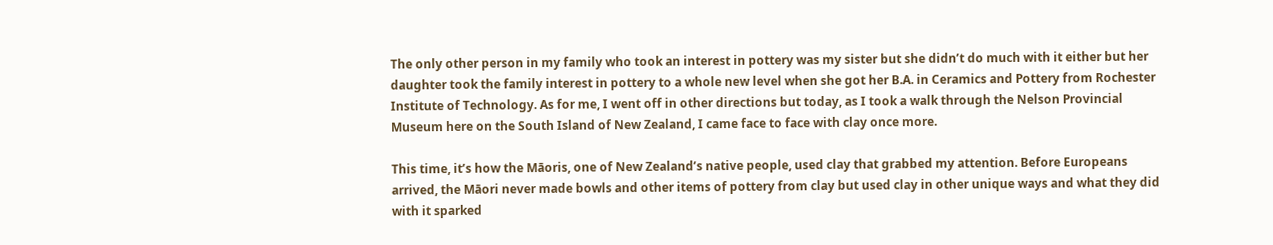The only other person in my family who took an interest in pottery was my sister but she didn’t do much with it either but her daughter took the family interest in pottery to a whole new level when she got her B.A. in Ceramics and Pottery from Rochester Institute of Technology. As for me, I went off in other directions but today, as I took a walk through the Nelson Provincial Museum here on the South Island of New Zealand, I came face to face with clay once more.

This time, it’s how the Māoris, one of New Zealand’s native people, used clay that grabbed my attention. Before Europeans arrived, the Māori never made bowls and other items of pottery from clay but used clay in other unique ways and what they did with it sparked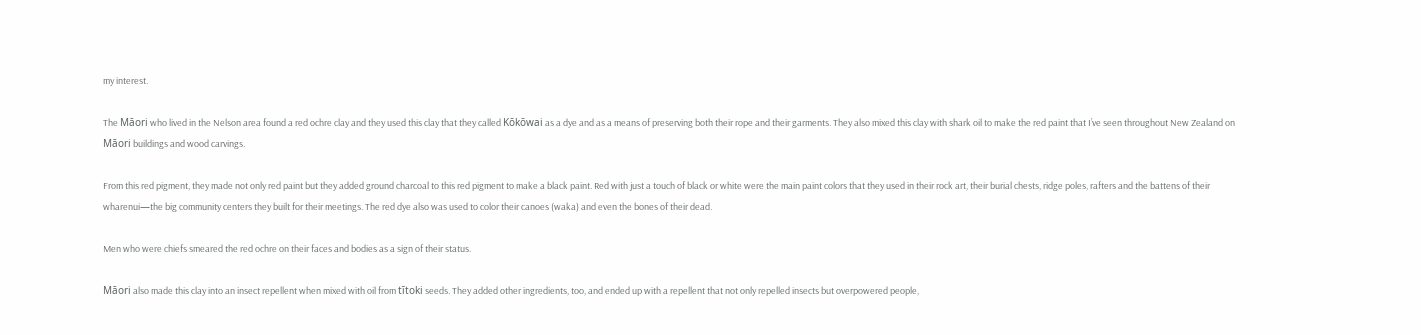my interest.

The Māori who lived in the Nelson area found a red ochre clay and they used this clay that they called Kōkōwai as a dye and as a means of preserving both their rope and their garments. They also mixed this clay with shark oil to make the red paint that I’ve seen throughout New Zealand on Māori buildings and wood carvings.

From this red pigment, they made not only red paint but they added ground charcoal to this red pigment to make a black paint. Red with just a touch of black or white were the main paint colors that they used in their rock art, their burial chests, ridge poles, rafters and the battens of their wharenui—the big community centers they built for their meetings. The red dye also was used to color their canoes (waka) and even the bones of their dead.

Men who were chiefs smeared the red ochre on their faces and bodies as a sign of their status.

Māori also made this clay into an insect repellent when mixed with oil from tītoki seeds. They added other ingredients, too, and ended up with a repellent that not only repelled insects but overpowered people,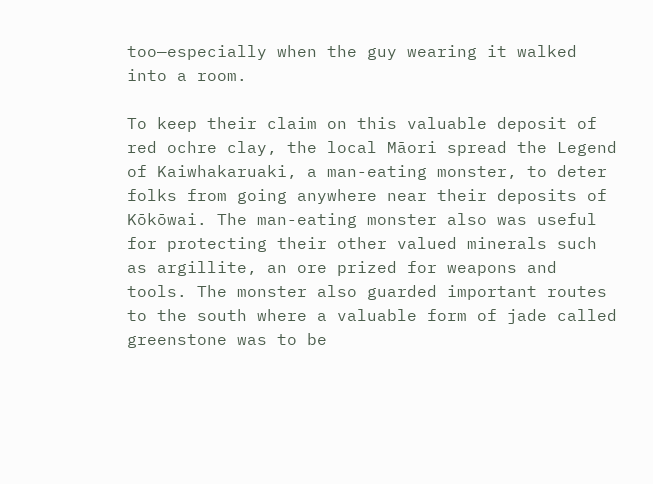too—especially when the guy wearing it walked into a room.

To keep their claim on this valuable deposit of red ochre clay, the local Māori spread the Legend of Kaiwhakaruaki, a man-eating monster, to deter folks from going anywhere near their deposits of Kōkōwai. The man-eating monster also was useful for protecting their other valued minerals such as argillite, an ore prized for weapons and tools. The monster also guarded important routes to the south where a valuable form of jade called greenstone was to be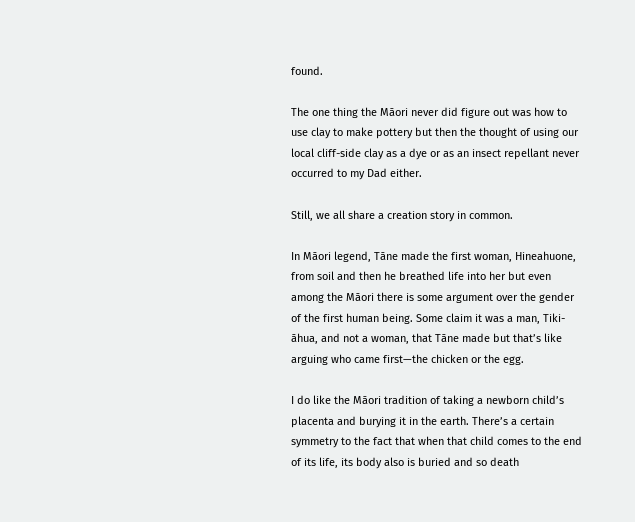found.

The one thing the Māori never did figure out was how to use clay to make pottery but then the thought of using our local cliff-side clay as a dye or as an insect repellant never occurred to my Dad either.

Still, we all share a creation story in common.

In Māori legend, Tāne made the first woman, Hineahuone, from soil and then he breathed life into her but even among the Māori there is some argument over the gender of the first human being. Some claim it was a man, Tiki-āhua, and not a woman, that Tāne made but that’s like arguing who came first—the chicken or the egg.

I do like the Māori tradition of taking a newborn child’s placenta and burying it in the earth. There’s a certain symmetry to the fact that when that child comes to the end of its life, its body also is buried and so death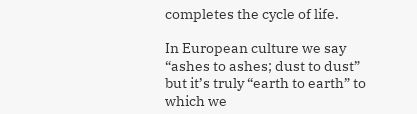completes the cycle of life.

In European culture we say “ashes to ashes; dust to dust” but it’s truly “earth to earth” to which we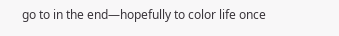go to in the end—hopefully to color life once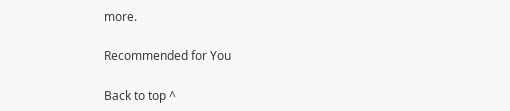more.

Recommended for You

Back to top ^